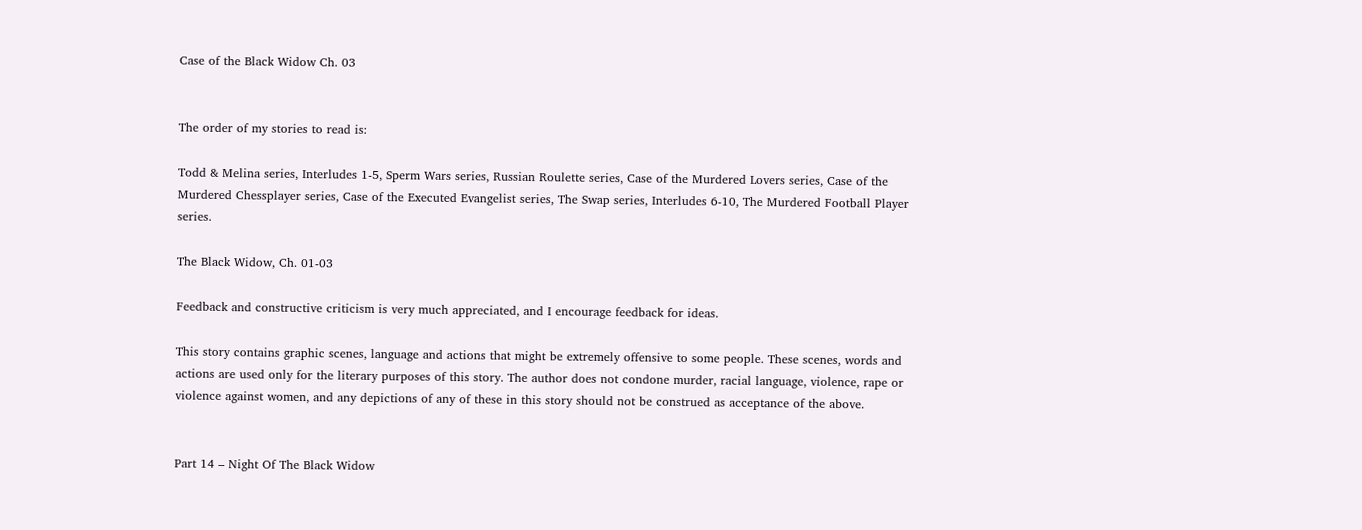Case of the Black Widow Ch. 03


The order of my stories to read is:

Todd & Melina series, Interludes 1-5, Sperm Wars series, Russian Roulette series, Case of the Murdered Lovers series, Case of the Murdered Chessplayer series, Case of the Executed Evangelist series, The Swap series, Interludes 6-10, The Murdered Football Player series.

The Black Widow, Ch. 01-03

Feedback and constructive criticism is very much appreciated, and I encourage feedback for ideas.

This story contains graphic scenes, language and actions that might be extremely offensive to some people. These scenes, words and actions are used only for the literary purposes of this story. The author does not condone murder, racial language, violence, rape or violence against women, and any depictions of any of these in this story should not be construed as acceptance of the above.


Part 14 – Night Of The Black Widow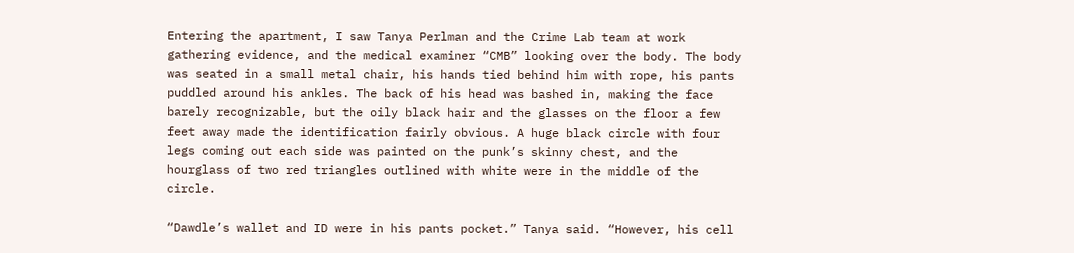Entering the apartment, I saw Tanya Perlman and the Crime Lab team at work gathering evidence, and the medical examiner “CMB” looking over the body. The body was seated in a small metal chair, his hands tied behind him with rope, his pants puddled around his ankles. The back of his head was bashed in, making the face barely recognizable, but the oily black hair and the glasses on the floor a few feet away made the identification fairly obvious. A huge black circle with four legs coming out each side was painted on the punk’s skinny chest, and the hourglass of two red triangles outlined with white were in the middle of the circle.

“Dawdle’s wallet and ID were in his pants pocket.” Tanya said. “However, his cell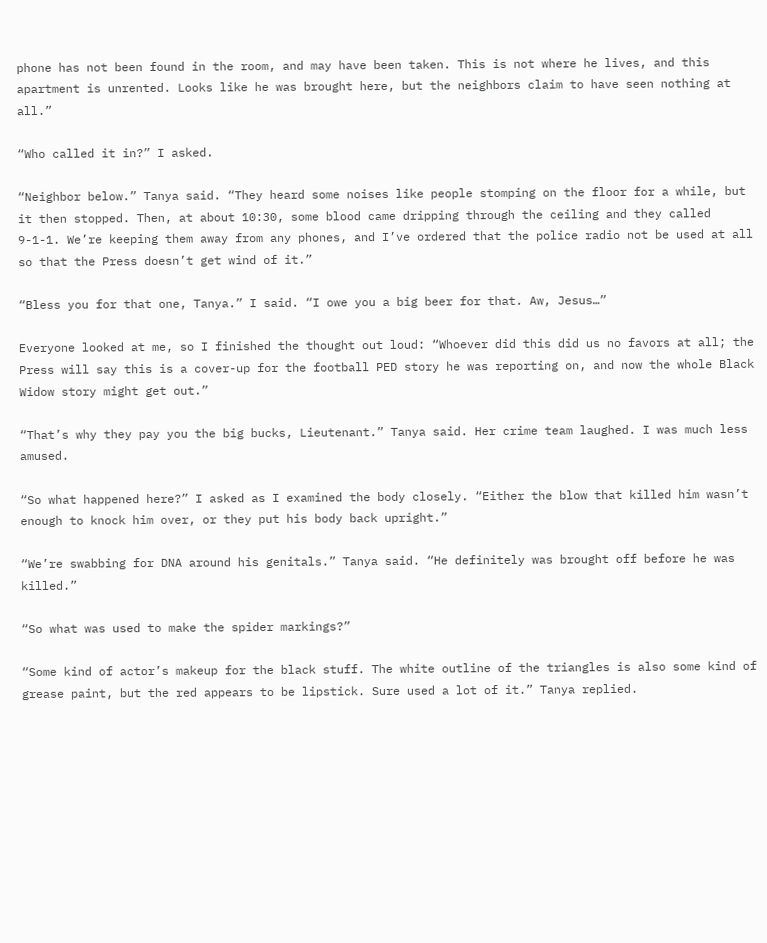phone has not been found in the room, and may have been taken. This is not where he lives, and this apartment is unrented. Looks like he was brought here, but the neighbors claim to have seen nothing at all.”

“Who called it in?” I asked.

“Neighbor below.” Tanya said. “They heard some noises like people stomping on the floor for a while, but it then stopped. Then, at about 10:30, some blood came dripping through the ceiling and they called 9-1-1. We’re keeping them away from any phones, and I’ve ordered that the police radio not be used at all so that the Press doesn’t get wind of it.”

“Bless you for that one, Tanya.” I said. “I owe you a big beer for that. Aw, Jesus…”

Everyone looked at me, so I finished the thought out loud: “Whoever did this did us no favors at all; the Press will say this is a cover-up for the football PED story he was reporting on, and now the whole Black Widow story might get out.”

“That’s why they pay you the big bucks, Lieutenant.” Tanya said. Her crime team laughed. I was much less amused.

“So what happened here?” I asked as I examined the body closely. “Either the blow that killed him wasn’t enough to knock him over, or they put his body back upright.”

“We’re swabbing for DNA around his genitals.” Tanya said. “He definitely was brought off before he was killed.”

“So what was used to make the spider markings?”

“Some kind of actor’s makeup for the black stuff. The white outline of the triangles is also some kind of grease paint, but the red appears to be lipstick. Sure used a lot of it.” Tanya replied.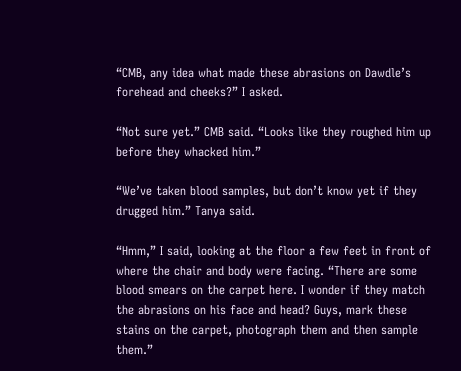“CMB, any idea what made these abrasions on Dawdle’s forehead and cheeks?” I asked.

“Not sure yet.” CMB said. “Looks like they roughed him up before they whacked him.”

“We’ve taken blood samples, but don’t know yet if they drugged him.” Tanya said.

“Hmm,” I said, looking at the floor a few feet in front of where the chair and body were facing. “There are some blood smears on the carpet here. I wonder if they match the abrasions on his face and head? Guys, mark these stains on the carpet, photograph them and then sample them.”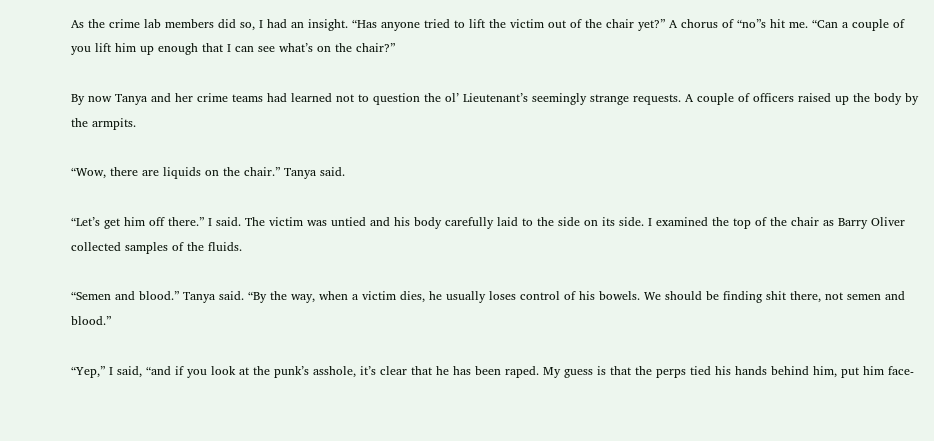As the crime lab members did so, I had an insight. “Has anyone tried to lift the victim out of the chair yet?” A chorus of “no”s hit me. “Can a couple of you lift him up enough that I can see what’s on the chair?”

By now Tanya and her crime teams had learned not to question the ol’ Lieutenant’s seemingly strange requests. A couple of officers raised up the body by the armpits.

“Wow, there are liquids on the chair.” Tanya said.

“Let’s get him off there.” I said. The victim was untied and his body carefully laid to the side on its side. I examined the top of the chair as Barry Oliver collected samples of the fluids.

“Semen and blood.” Tanya said. “By the way, when a victim dies, he usually loses control of his bowels. We should be finding shit there, not semen and blood.”

“Yep,” I said, “and if you look at the punk’s asshole, it’s clear that he has been raped. My guess is that the perps tied his hands behind him, put him face-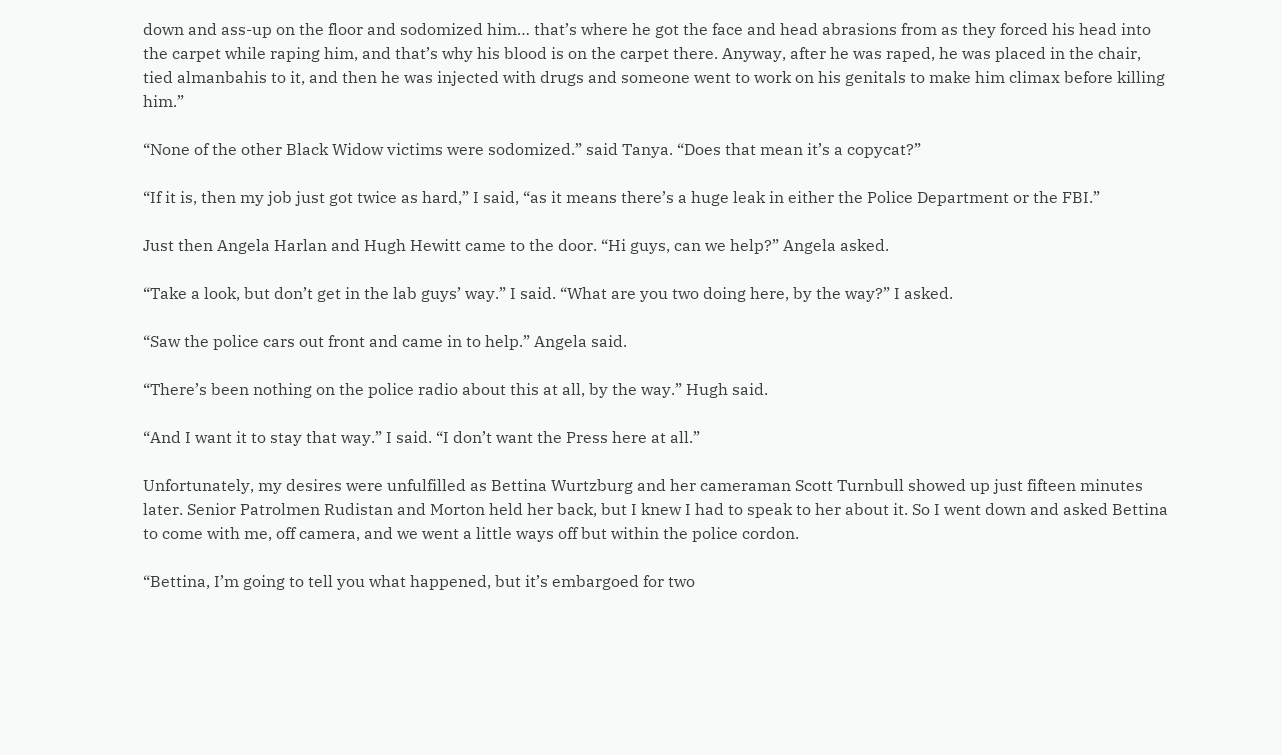down and ass-up on the floor and sodomized him… that’s where he got the face and head abrasions from as they forced his head into the carpet while raping him, and that’s why his blood is on the carpet there. Anyway, after he was raped, he was placed in the chair, tied almanbahis to it, and then he was injected with drugs and someone went to work on his genitals to make him climax before killing him.”

“None of the other Black Widow victims were sodomized.” said Tanya. “Does that mean it’s a copycat?”

“If it is, then my job just got twice as hard,” I said, “as it means there’s a huge leak in either the Police Department or the FBI.”

Just then Angela Harlan and Hugh Hewitt came to the door. “Hi guys, can we help?” Angela asked.

“Take a look, but don’t get in the lab guys’ way.” I said. “What are you two doing here, by the way?” I asked.

“Saw the police cars out front and came in to help.” Angela said.

“There’s been nothing on the police radio about this at all, by the way.” Hugh said.

“And I want it to stay that way.” I said. “I don’t want the Press here at all.”

Unfortunately, my desires were unfulfilled as Bettina Wurtzburg and her cameraman Scott Turnbull showed up just fifteen minutes later. Senior Patrolmen Rudistan and Morton held her back, but I knew I had to speak to her about it. So I went down and asked Bettina to come with me, off camera, and we went a little ways off but within the police cordon.

“Bettina, I’m going to tell you what happened, but it’s embargoed for two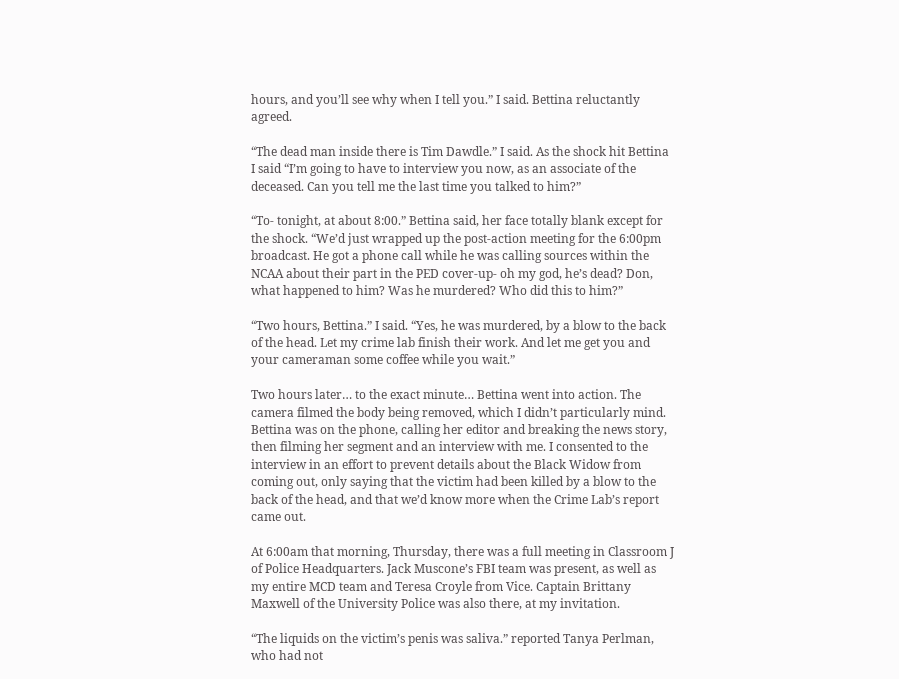hours, and you’ll see why when I tell you.” I said. Bettina reluctantly agreed.

“The dead man inside there is Tim Dawdle.” I said. As the shock hit Bettina I said “I’m going to have to interview you now, as an associate of the deceased. Can you tell me the last time you talked to him?”

“To- tonight, at about 8:00.” Bettina said, her face totally blank except for the shock. “We’d just wrapped up the post-action meeting for the 6:00pm broadcast. He got a phone call while he was calling sources within the NCAA about their part in the PED cover-up- oh my god, he’s dead? Don, what happened to him? Was he murdered? Who did this to him?”

“Two hours, Bettina.” I said. “Yes, he was murdered, by a blow to the back of the head. Let my crime lab finish their work. And let me get you and your cameraman some coffee while you wait.”

Two hours later… to the exact minute… Bettina went into action. The camera filmed the body being removed, which I didn’t particularly mind. Bettina was on the phone, calling her editor and breaking the news story, then filming her segment and an interview with me. I consented to the interview in an effort to prevent details about the Black Widow from coming out, only saying that the victim had been killed by a blow to the back of the head, and that we’d know more when the Crime Lab’s report came out.

At 6:00am that morning, Thursday, there was a full meeting in Classroom J of Police Headquarters. Jack Muscone’s FBI team was present, as well as my entire MCD team and Teresa Croyle from Vice. Captain Brittany Maxwell of the University Police was also there, at my invitation.

“The liquids on the victim’s penis was saliva.” reported Tanya Perlman, who had not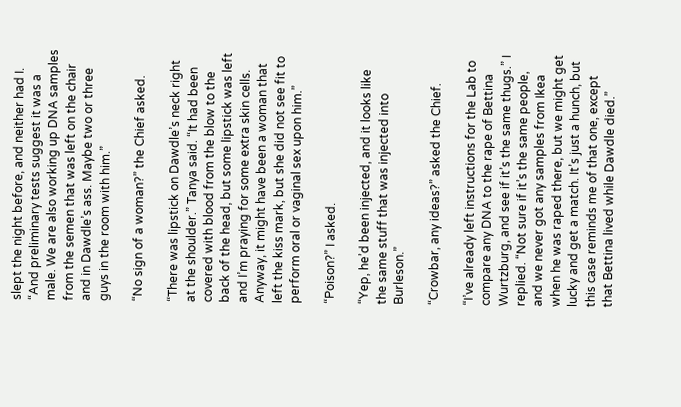slept the night before, and neither had I. “And preliminary tests suggest it was a male. We are also working up DNA samples from the semen that was left on the chair and in Dawdle’s ass. Maybe two or three guys in the room with him.”

“No sign of a woman?” the Chief asked.

“There was lipstick on Dawdle’s neck right at the shoulder.” Tanya said. “It had been covered with blood from the blow to the back of the head, but some lipstick was left and I’m praying for some extra skin cells. Anyway, it might have been a woman that left the kiss mark, but she did not see fit to perform oral or vaginal sex upon him.”

“Poison?” I asked.

“Yep, he’d been injected, and it looks like the same stuff that was injected into Burleson.”

“Crowbar, any ideas?” asked the Chief.

“I’ve already left instructions for the Lab to compare any DNA to the rape of Bettina Wurtzburg, and see if it’s the same thugs.” I replied. “Not sure if it’s the same people, and we never got any samples from Ikea when he was raped there, but we might get lucky and get a match. It’s just a hunch, but this case reminds me of that one, except that Bettina lived while Dawdle died.”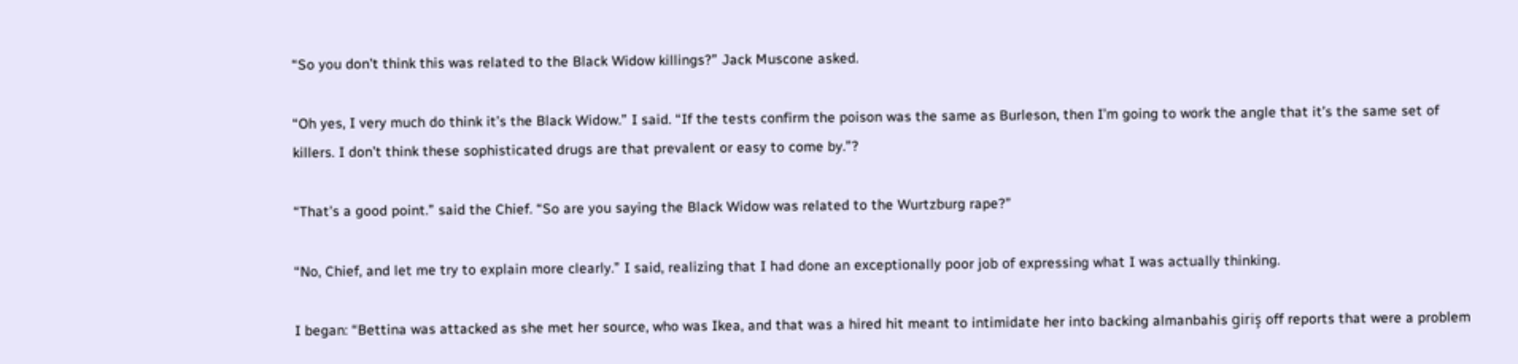“So you don’t think this was related to the Black Widow killings?” Jack Muscone asked.

“Oh yes, I very much do think it’s the Black Widow.” I said. “If the tests confirm the poison was the same as Burleson, then I’m going to work the angle that it’s the same set of killers. I don’t think these sophisticated drugs are that prevalent or easy to come by.”?

“That’s a good point.” said the Chief. “So are you saying the Black Widow was related to the Wurtzburg rape?”

“No, Chief, and let me try to explain more clearly.” I said, realizing that I had done an exceptionally poor job of expressing what I was actually thinking.

I began: “Bettina was attacked as she met her source, who was Ikea, and that was a hired hit meant to intimidate her into backing almanbahis giriş off reports that were a problem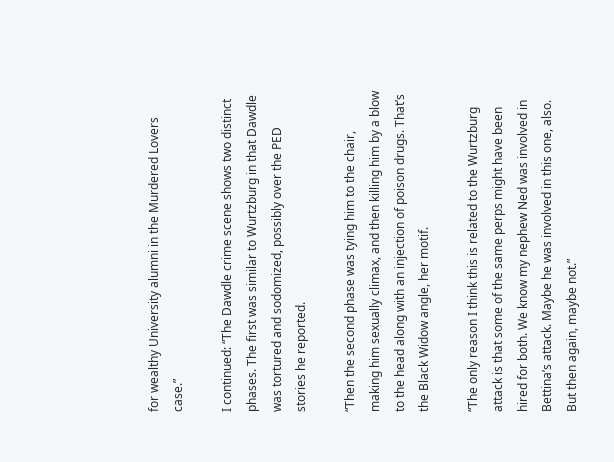for wealthy University alumni in the Murdered Lovers case.”

I continued: “The Dawdle crime scene shows two distinct phases. The first was similar to Wurtzburg in that Dawdle was tortured and sodomized, possibly over the PED stories he reported.

“Then the second phase was tying him to the chair, making him sexually climax, and then killing him by a blow to the head along with an injection of poison drugs. That’s the Black Widow angle, her motif.

“The only reason I think this is related to the Wurtzburg attack is that some of the same perps might have been hired for both. We know my nephew Ned was involved in Bettina’s attack. Maybe he was involved in this one, also. But then again, maybe not.”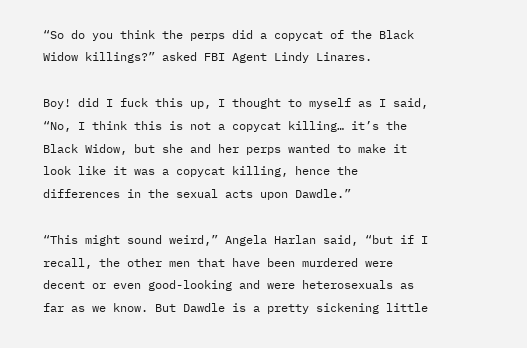“So do you think the perps did a copycat of the Black Widow killings?” asked FBI Agent Lindy Linares.

Boy! did I fuck this up, I thought to myself as I said, “No, I think this is not a copycat killing… it’s the Black Widow, but she and her perps wanted to make it look like it was a copycat killing, hence the differences in the sexual acts upon Dawdle.”

“This might sound weird,” Angela Harlan said, “but if I recall, the other men that have been murdered were decent or even good-looking and were heterosexuals as far as we know. But Dawdle is a pretty sickening little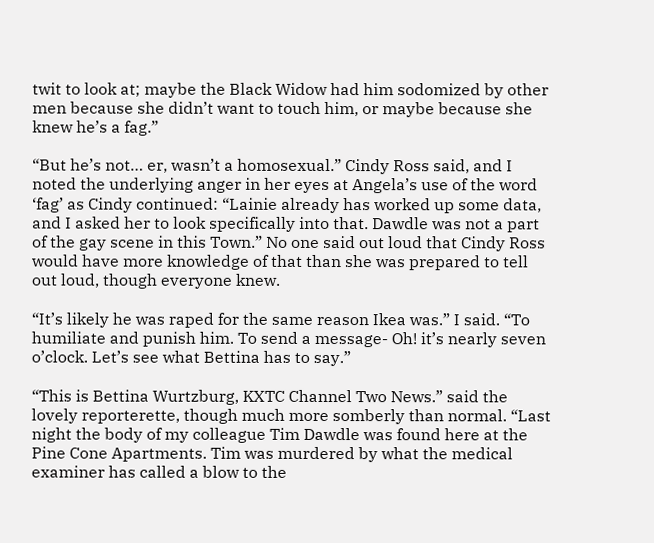twit to look at; maybe the Black Widow had him sodomized by other men because she didn’t want to touch him, or maybe because she knew he’s a fag.”

“But he’s not… er, wasn’t a homosexual.” Cindy Ross said, and I noted the underlying anger in her eyes at Angela’s use of the word ‘fag’ as Cindy continued: “Lainie already has worked up some data, and I asked her to look specifically into that. Dawdle was not a part of the gay scene in this Town.” No one said out loud that Cindy Ross would have more knowledge of that than she was prepared to tell out loud, though everyone knew.

“It’s likely he was raped for the same reason Ikea was.” I said. “To humiliate and punish him. To send a message- Oh! it’s nearly seven o’clock. Let’s see what Bettina has to say.”

“This is Bettina Wurtzburg, KXTC Channel Two News.” said the lovely reporterette, though much more somberly than normal. “Last night the body of my colleague Tim Dawdle was found here at the Pine Cone Apartments. Tim was murdered by what the medical examiner has called a blow to the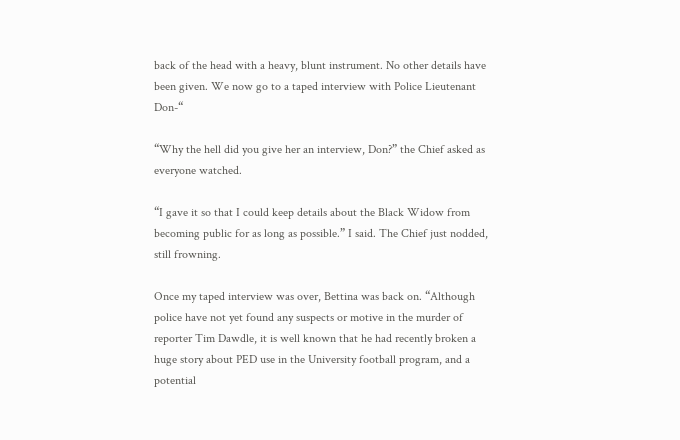back of the head with a heavy, blunt instrument. No other details have been given. We now go to a taped interview with Police Lieutenant Don-“

“Why the hell did you give her an interview, Don?” the Chief asked as everyone watched.

“I gave it so that I could keep details about the Black Widow from becoming public for as long as possible.” I said. The Chief just nodded, still frowning.

Once my taped interview was over, Bettina was back on. “Although police have not yet found any suspects or motive in the murder of reporter Tim Dawdle, it is well known that he had recently broken a huge story about PED use in the University football program, and a potential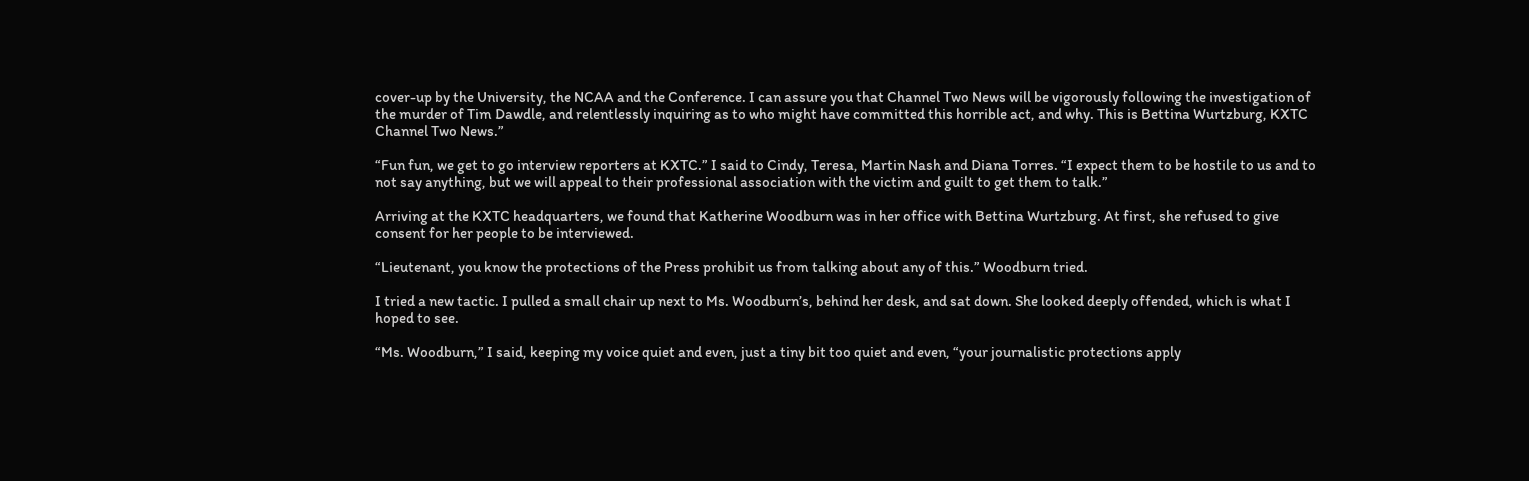cover-up by the University, the NCAA and the Conference. I can assure you that Channel Two News will be vigorously following the investigation of the murder of Tim Dawdle, and relentlessly inquiring as to who might have committed this horrible act, and why. This is Bettina Wurtzburg, KXTC Channel Two News.”

“Fun fun, we get to go interview reporters at KXTC.” I said to Cindy, Teresa, Martin Nash and Diana Torres. “I expect them to be hostile to us and to not say anything, but we will appeal to their professional association with the victim and guilt to get them to talk.”

Arriving at the KXTC headquarters, we found that Katherine Woodburn was in her office with Bettina Wurtzburg. At first, she refused to give consent for her people to be interviewed.

“Lieutenant, you know the protections of the Press prohibit us from talking about any of this.” Woodburn tried.

I tried a new tactic. I pulled a small chair up next to Ms. Woodburn’s, behind her desk, and sat down. She looked deeply offended, which is what I hoped to see.

“Ms. Woodburn,” I said, keeping my voice quiet and even, just a tiny bit too quiet and even, “your journalistic protections apply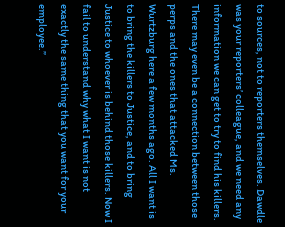to sources, not to reporters themselves. Dawdle was your reporters’ colleague, and we need any information we can get to try to find his killers. There may even be a connection between those perps and the ones that attacked Ms. Wurtzburg here a few months ago. All I want is to bring the killers to Justice, and to bring Justice to whoever is behind those killers. Now I fail to understand why what I want is not exactly the same thing that you want for your employee.”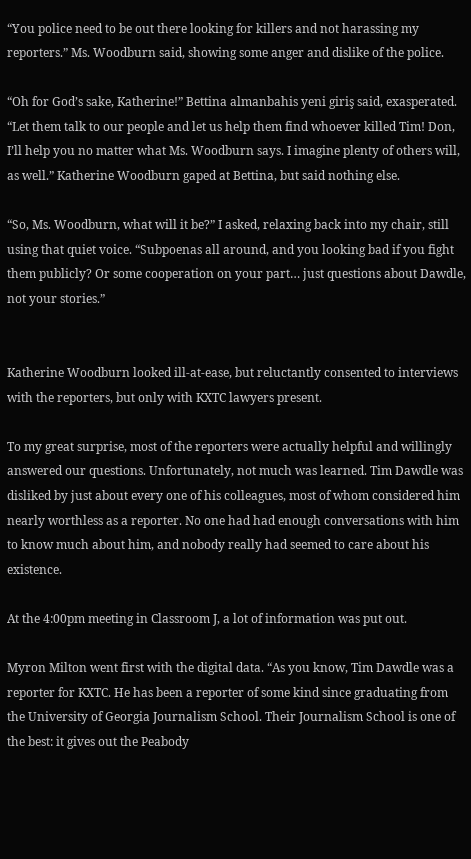“You police need to be out there looking for killers and not harassing my reporters.” Ms. Woodburn said, showing some anger and dislike of the police.

“Oh for God’s sake, Katherine!” Bettina almanbahis yeni giriş said, exasperated. “Let them talk to our people and let us help them find whoever killed Tim! Don, I’ll help you no matter what Ms. Woodburn says. I imagine plenty of others will, as well.” Katherine Woodburn gaped at Bettina, but said nothing else.

“So, Ms. Woodburn, what will it be?” I asked, relaxing back into my chair, still using that quiet voice. “Subpoenas all around, and you looking bad if you fight them publicly? Or some cooperation on your part… just questions about Dawdle, not your stories.”


Katherine Woodburn looked ill-at-ease, but reluctantly consented to interviews with the reporters, but only with KXTC lawyers present.

To my great surprise, most of the reporters were actually helpful and willingly answered our questions. Unfortunately, not much was learned. Tim Dawdle was disliked by just about every one of his colleagues, most of whom considered him nearly worthless as a reporter. No one had had enough conversations with him to know much about him, and nobody really had seemed to care about his existence.

At the 4:00pm meeting in Classroom J, a lot of information was put out.

Myron Milton went first with the digital data. “As you know, Tim Dawdle was a reporter for KXTC. He has been a reporter of some kind since graduating from the University of Georgia Journalism School. Their Journalism School is one of the best: it gives out the Peabody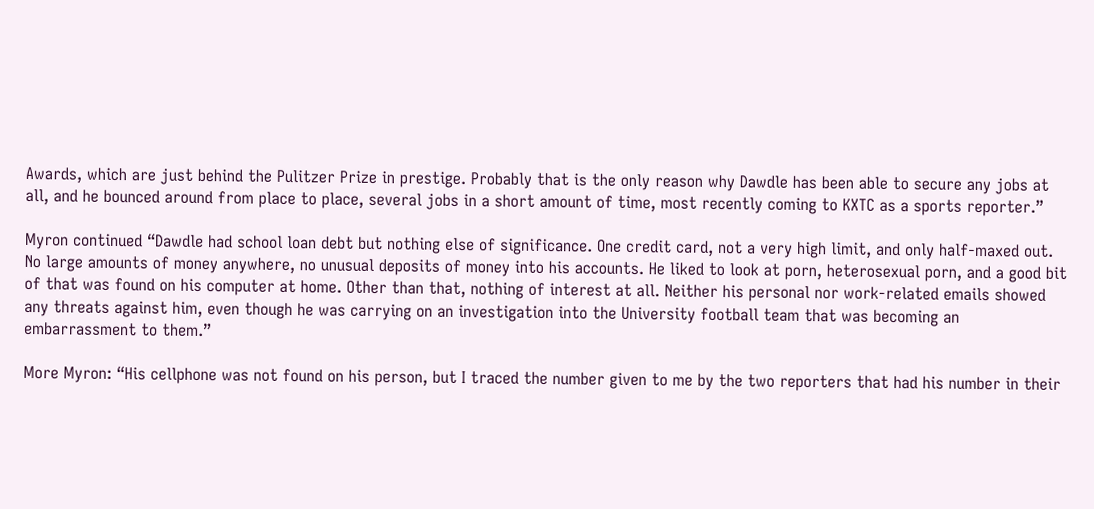Awards, which are just behind the Pulitzer Prize in prestige. Probably that is the only reason why Dawdle has been able to secure any jobs at all, and he bounced around from place to place, several jobs in a short amount of time, most recently coming to KXTC as a sports reporter.”

Myron continued “Dawdle had school loan debt but nothing else of significance. One credit card, not a very high limit, and only half-maxed out. No large amounts of money anywhere, no unusual deposits of money into his accounts. He liked to look at porn, heterosexual porn, and a good bit of that was found on his computer at home. Other than that, nothing of interest at all. Neither his personal nor work-related emails showed any threats against him, even though he was carrying on an investigation into the University football team that was becoming an embarrassment to them.”

More Myron: “His cellphone was not found on his person, but I traced the number given to me by the two reporters that had his number in their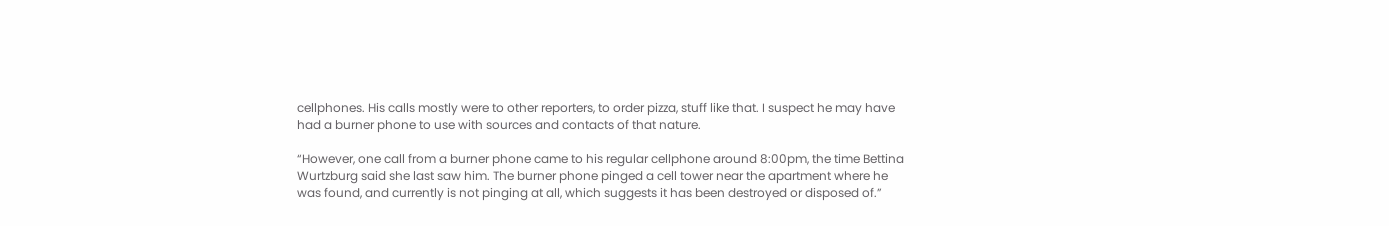cellphones. His calls mostly were to other reporters, to order pizza, stuff like that. I suspect he may have had a burner phone to use with sources and contacts of that nature.

“However, one call from a burner phone came to his regular cellphone around 8:00pm, the time Bettina Wurtzburg said she last saw him. The burner phone pinged a cell tower near the apartment where he was found, and currently is not pinging at all, which suggests it has been destroyed or disposed of.”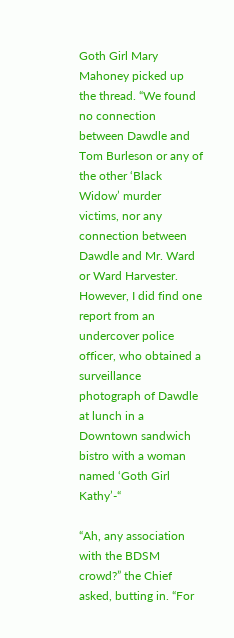Goth Girl Mary Mahoney picked up the thread. “We found no connection between Dawdle and Tom Burleson or any of the other ‘Black Widow’ murder victims, nor any connection between Dawdle and Mr. Ward or Ward Harvester. However, I did find one report from an undercover police officer, who obtained a surveillance photograph of Dawdle at lunch in a Downtown sandwich bistro with a woman named ‘Goth Girl Kathy’-“

“Ah, any association with the BDSM crowd?” the Chief asked, butting in. “For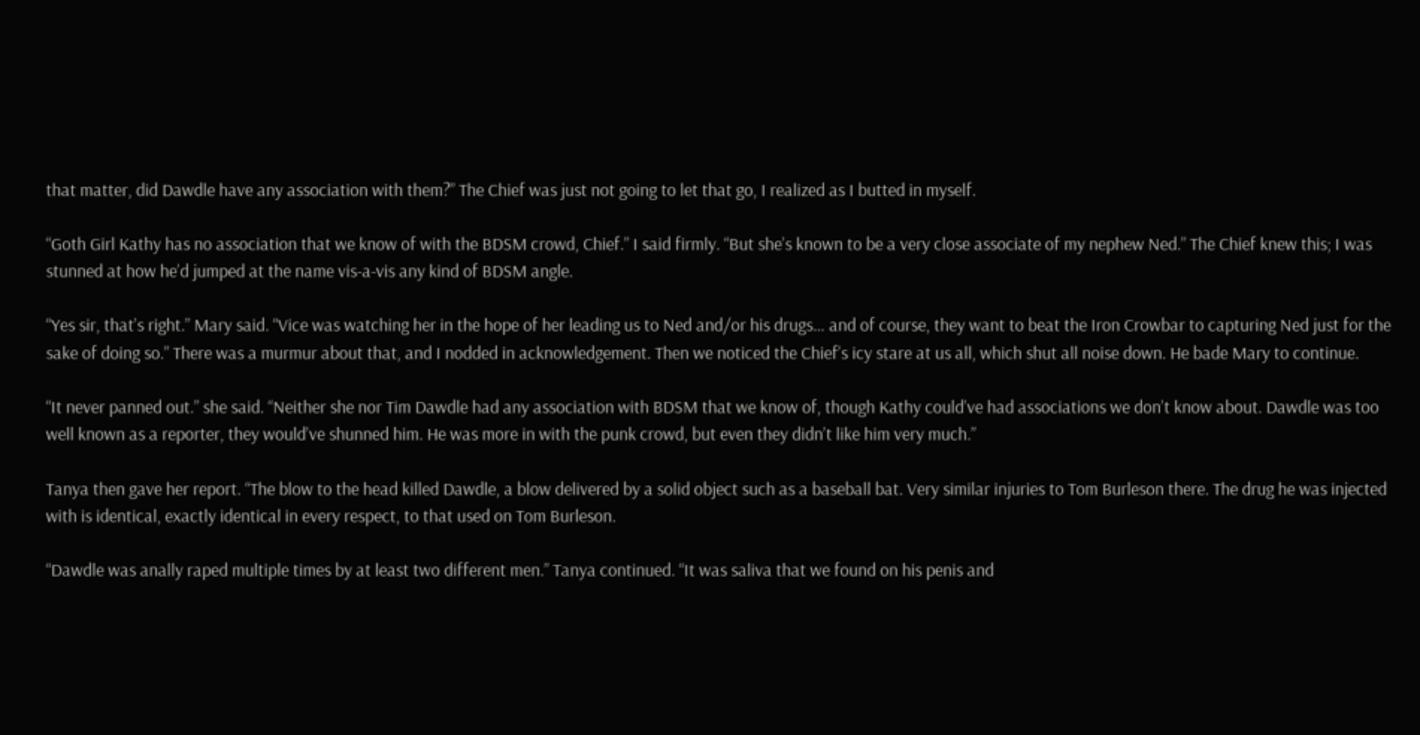that matter, did Dawdle have any association with them?” The Chief was just not going to let that go, I realized as I butted in myself.

“Goth Girl Kathy has no association that we know of with the BDSM crowd, Chief.” I said firmly. “But she’s known to be a very close associate of my nephew Ned.” The Chief knew this; I was stunned at how he’d jumped at the name vis-a-vis any kind of BDSM angle.

“Yes sir, that’s right.” Mary said. “Vice was watching her in the hope of her leading us to Ned and/or his drugs… and of course, they want to beat the Iron Crowbar to capturing Ned just for the sake of doing so.” There was a murmur about that, and I nodded in acknowledgement. Then we noticed the Chief’s icy stare at us all, which shut all noise down. He bade Mary to continue.

“It never panned out.” she said. “Neither she nor Tim Dawdle had any association with BDSM that we know of, though Kathy could’ve had associations we don’t know about. Dawdle was too well known as a reporter, they would’ve shunned him. He was more in with the punk crowd, but even they didn’t like him very much.”

Tanya then gave her report. “The blow to the head killed Dawdle, a blow delivered by a solid object such as a baseball bat. Very similar injuries to Tom Burleson there. The drug he was injected with is identical, exactly identical in every respect, to that used on Tom Burleson.

“Dawdle was anally raped multiple times by at least two different men.” Tanya continued. “It was saliva that we found on his penis and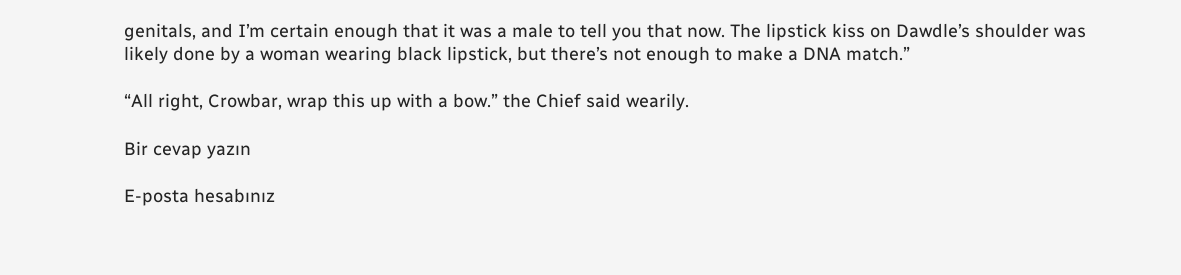genitals, and I’m certain enough that it was a male to tell you that now. The lipstick kiss on Dawdle’s shoulder was likely done by a woman wearing black lipstick, but there’s not enough to make a DNA match.”

“All right, Crowbar, wrap this up with a bow.” the Chief said wearily.

Bir cevap yazın

E-posta hesabınız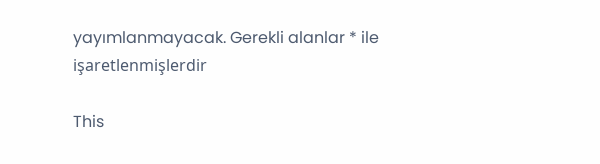yayımlanmayacak. Gerekli alanlar * ile işaretlenmişlerdir

This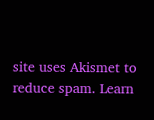site uses Akismet to reduce spam. Learn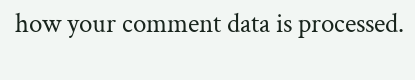how your comment data is processed.